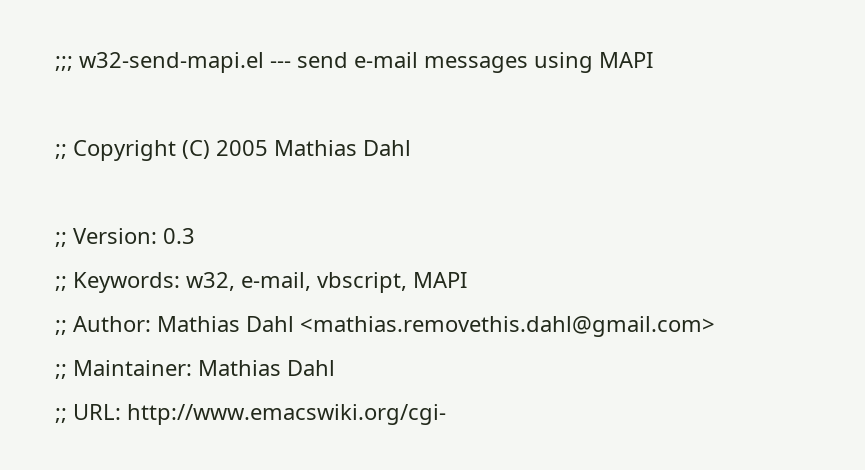;;; w32-send-mapi.el --- send e-mail messages using MAPI

;; Copyright (C) 2005 Mathias Dahl

;; Version: 0.3
;; Keywords: w32, e-mail, vbscript, MAPI
;; Author: Mathias Dahl <mathias.removethis.dahl@gmail.com>
;; Maintainer: Mathias Dahl
;; URL: http://www.emacswiki.org/cgi-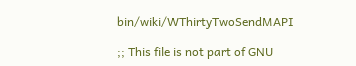bin/wiki/WThirtyTwoSendMAPI

;; This file is not part of GNU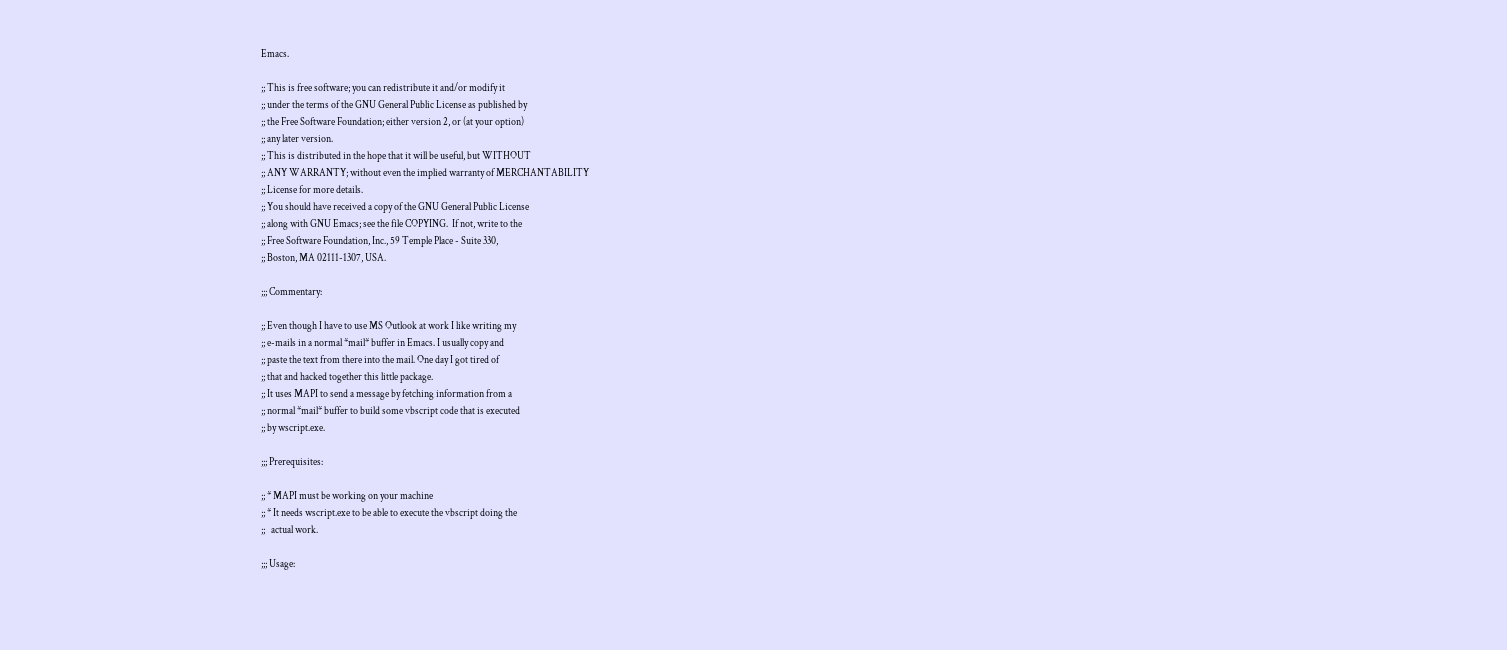Emacs.

;; This is free software; you can redistribute it and/or modify it
;; under the terms of the GNU General Public License as published by
;; the Free Software Foundation; either version 2, or (at your option)
;; any later version.
;; This is distributed in the hope that it will be useful, but WITHOUT
;; ANY WARRANTY; without even the implied warranty of MERCHANTABILITY
;; License for more details.
;; You should have received a copy of the GNU General Public License
;; along with GNU Emacs; see the file COPYING.  If not, write to the
;; Free Software Foundation, Inc., 59 Temple Place - Suite 330,
;; Boston, MA 02111-1307, USA.

;;; Commentary:

;; Even though I have to use MS Outlook at work I like writing my
;; e-mails in a normal *mail* buffer in Emacs. I usually copy and
;; paste the text from there into the mail. One day I got tired of
;; that and hacked together this little package.
;; It uses MAPI to send a message by fetching information from a
;; normal *mail* buffer to build some vbscript code that is executed
;; by wscript.exe.

;;; Prerequisites:

;; * MAPI must be working on your machine
;; * It needs wscript.exe to be able to execute the vbscript doing the
;;   actual work.

;;; Usage: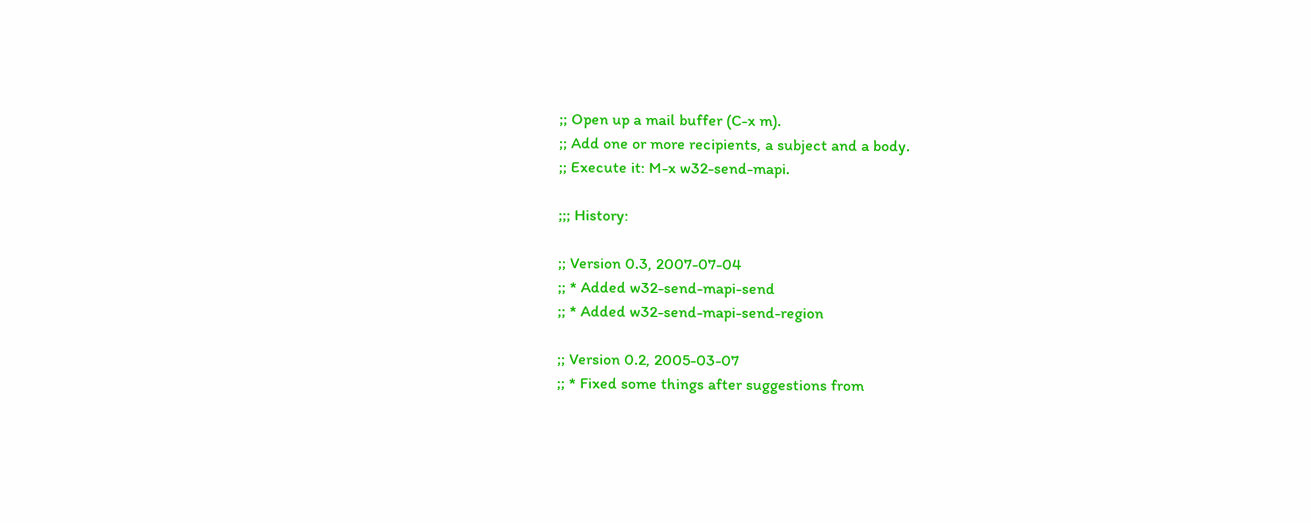;; Open up a mail buffer (C-x m).
;; Add one or more recipients, a subject and a body.
;; Execute it: M-x w32-send-mapi.

;;; History:

;; Version 0.3, 2007-07-04
;; * Added w32-send-mapi-send
;; * Added w32-send-mapi-send-region

;; Version 0.2, 2005-03-07
;; * Fixed some things after suggestions from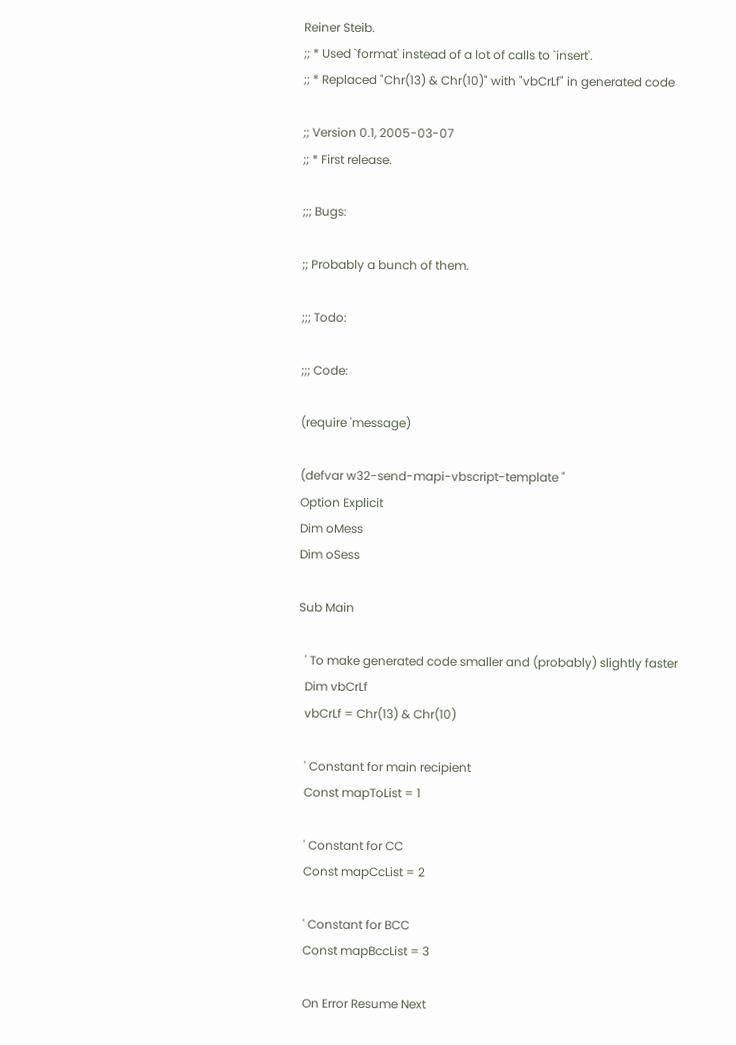Reiner Steib.
;; * Used `format' instead of a lot of calls to `insert'.
;; * Replaced "Chr(13) & Chr(10)" with "vbCrLf" in generated code

;; Version 0.1, 2005-03-07
;; * First release.

;;; Bugs:

;; Probably a bunch of them.

;;; Todo:

;;; Code:

(require 'message)

(defvar w32-send-mapi-vbscript-template "
Option Explicit
Dim oMess
Dim oSess

Sub Main

  ' To make generated code smaller and (probably) slightly faster
  Dim vbCrLf
  vbCrLf = Chr(13) & Chr(10)

  ' Constant for main recipient
  Const mapToList = 1

  ' Constant for CC
  Const mapCcList = 2

  ' Constant for BCC
  Const mapBccList = 3

  On Error Resume Next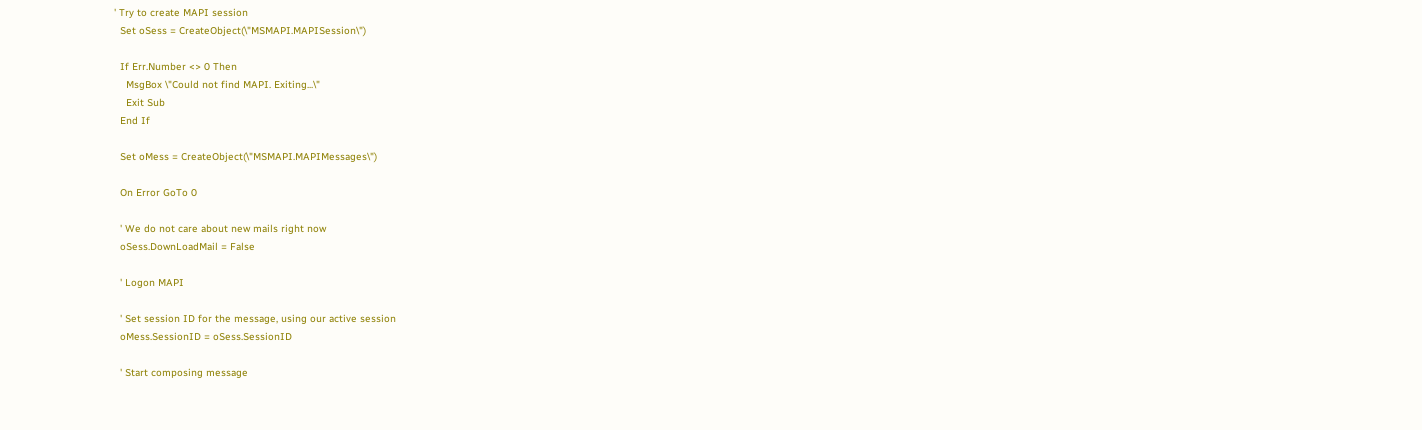' Try to create MAPI session
  Set oSess = CreateObject(\"MSMAPI.MAPISession\")

  If Err.Number <> 0 Then
    MsgBox \"Could not find MAPI. Exiting...\"
    Exit Sub
  End If

  Set oMess = CreateObject(\"MSMAPI.MAPIMessages\")

  On Error GoTo 0

  ' We do not care about new mails right now
  oSess.DownLoadMail = False

  ' Logon MAPI

  ' Set session ID for the message, using our active session
  oMess.SessionID = oSess.SessionID

  ' Start composing message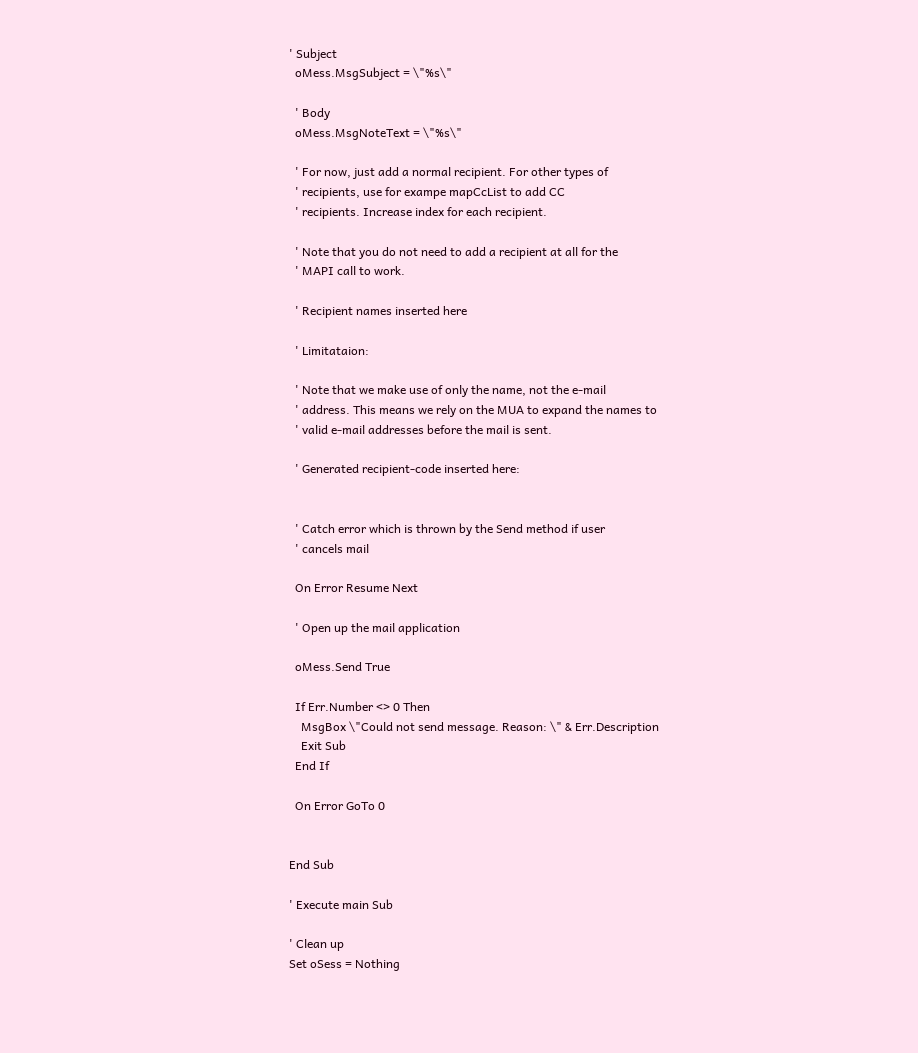' Subject
  oMess.MsgSubject = \"%s\"

  ' Body
  oMess.MsgNoteText = \"%s\"

  ' For now, just add a normal recipient. For other types of
  ' recipients, use for exampe mapCcList to add CC
  ' recipients. Increase index for each recipient.

  ' Note that you do not need to add a recipient at all for the
  ' MAPI call to work.

  ' Recipient names inserted here

  ' Limitataion:

  ' Note that we make use of only the name, not the e-mail
  ' address. This means we rely on the MUA to expand the names to
  ' valid e-mail addresses before the mail is sent.

  ' Generated recipient-code inserted here:


  ' Catch error which is thrown by the Send method if user
  ' cancels mail

  On Error Resume Next

  ' Open up the mail application

  oMess.Send True

  If Err.Number <> 0 Then
    MsgBox \"Could not send message. Reason: \" & Err.Description
    Exit Sub
  End If

  On Error GoTo 0


End Sub

' Execute main Sub

' Clean up
Set oSess = Nothing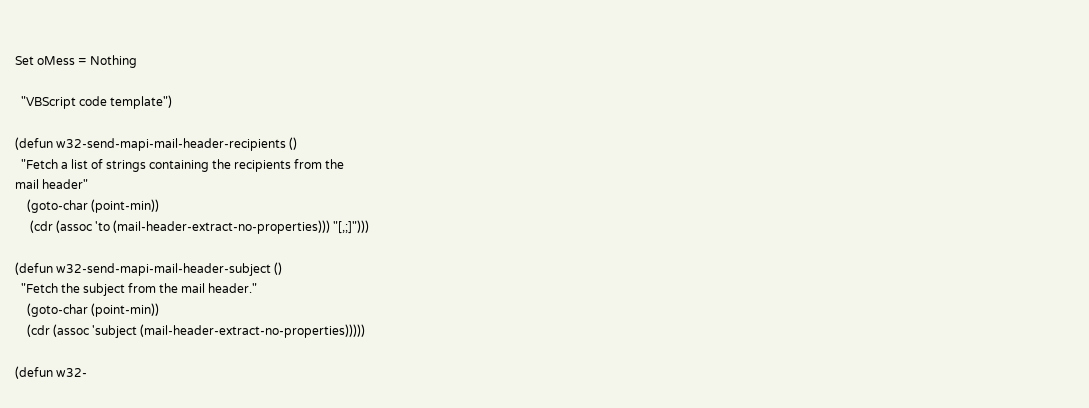Set oMess = Nothing

  "VBScript code template")

(defun w32-send-mapi-mail-header-recipients ()
  "Fetch a list of strings containing the recipients from the
mail header"
    (goto-char (point-min))
     (cdr (assoc 'to (mail-header-extract-no-properties))) "[,;]")))

(defun w32-send-mapi-mail-header-subject ()
  "Fetch the subject from the mail header."
    (goto-char (point-min))
    (cdr (assoc 'subject (mail-header-extract-no-properties)))))

(defun w32-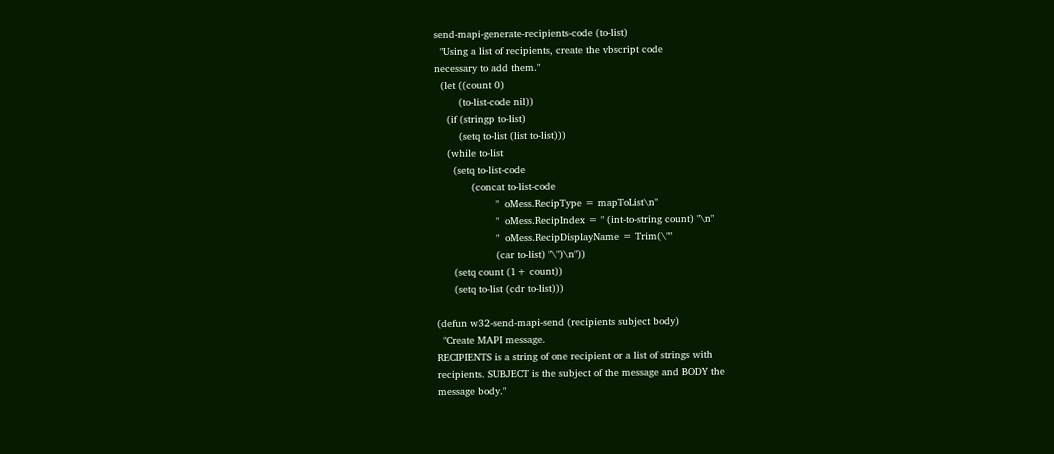send-mapi-generate-recipients-code (to-list)
  "Using a list of recipients, create the vbscript code
necessary to add them."
  (let ((count 0)
        (to-list-code nil))
    (if (stringp to-list)
        (setq to-list (list to-list)))
    (while to-list
      (setq to-list-code
            (concat to-list-code
                    "  oMess.RecipType = mapToList\n"
                    "  oMess.RecipIndex = " (int-to-string count) "\n"
                    "  oMess.RecipDisplayName = Trim(\""
                    (car to-list) "\")\n"))
      (setq count (1+ count))
      (setq to-list (cdr to-list)))

(defun w32-send-mapi-send (recipients subject body)
  "Create MAPI message.
RECIPIENTS is a string of one recipient or a list of strings with
recipients. SUBJECT is the subject of the message and BODY the
message body."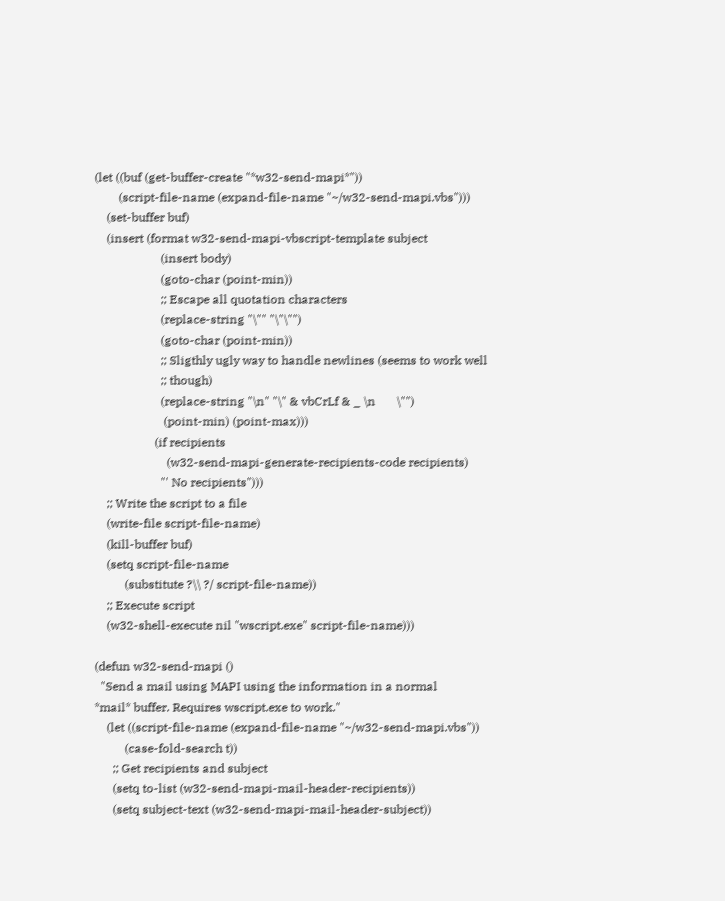(let ((buf (get-buffer-create "*w32-send-mapi*"))
        (script-file-name (expand-file-name "~/w32-send-mapi.vbs")))
    (set-buffer buf)
    (insert (format w32-send-mapi-vbscript-template subject
                      (insert body)
                      (goto-char (point-min))
                      ;; Escape all quotation characters
                      (replace-string "\"" "\"\"")
                      (goto-char (point-min))
                      ;; Sligthly ugly way to handle newlines (seems to work well
                      ;; though)
                      (replace-string "\n" "\" & vbCrLf & _ \n       \"")
                       (point-min) (point-max)))
                    (if recipients
                        (w32-send-mapi-generate-recipients-code recipients)
                      "' No recipients")))
    ;; Write the script to a file
    (write-file script-file-name)
    (kill-buffer buf)
    (setq script-file-name
          (substitute ?\\ ?/ script-file-name))
    ;; Execute script
    (w32-shell-execute nil "wscript.exe" script-file-name)))

(defun w32-send-mapi ()
  "Send a mail using MAPI using the information in a normal
*mail* buffer. Requires wscript.exe to work."
    (let ((script-file-name (expand-file-name "~/w32-send-mapi.vbs"))
          (case-fold-search t))
      ;; Get recipients and subject
      (setq to-list (w32-send-mapi-mail-header-recipients))
      (setq subject-text (w32-send-mapi-mail-header-subject))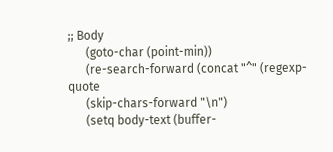;; Body
      (goto-char (point-min))
      (re-search-forward (concat "^" (regexp-quote
      (skip-chars-forward "\n")
      (setq body-text (buffer-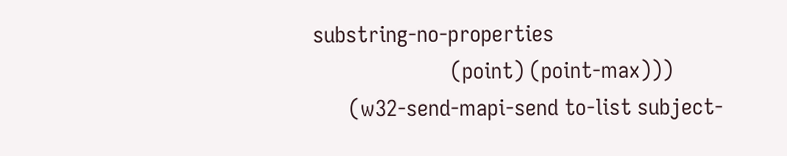substring-no-properties
                       (point) (point-max)))
      (w32-send-mapi-send to-list subject-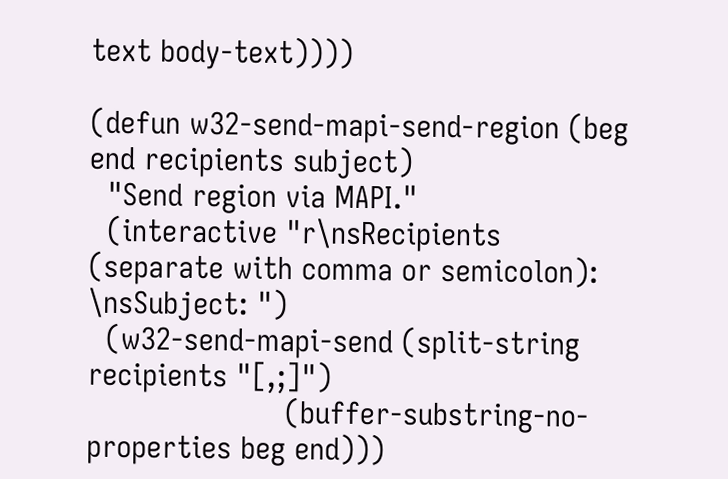text body-text))))

(defun w32-send-mapi-send-region (beg end recipients subject)
  "Send region via MAPI."
  (interactive "r\nsRecipients (separate with comma or semicolon): \nsSubject: ")
  (w32-send-mapi-send (split-string recipients "[,;]")
                      (buffer-substring-no-properties beg end)))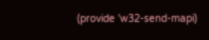(provide 'w32-send-mapi)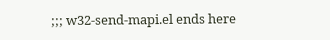;;; w32-send-mapi.el ends here